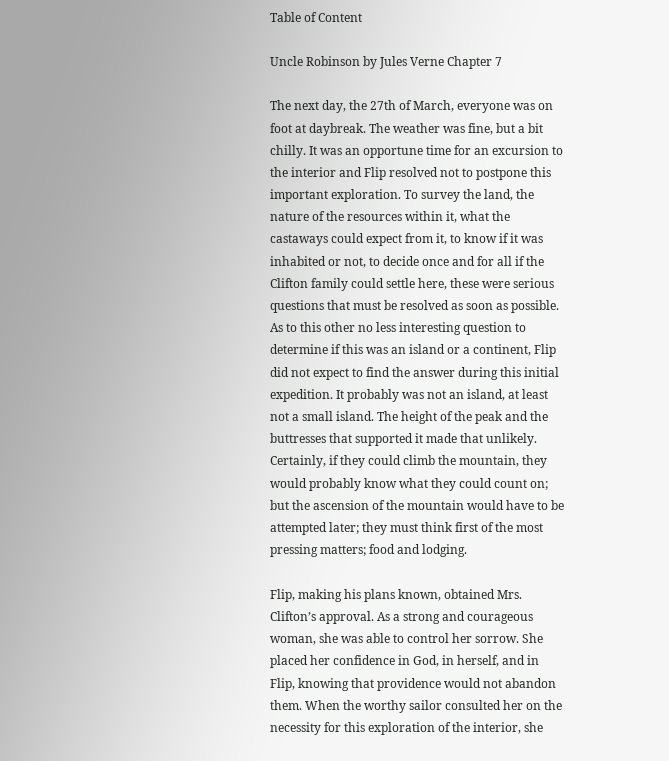Table of Content

Uncle Robinson by Jules Verne Chapter 7

The next day, the 27th of March, everyone was on foot at daybreak. The weather was fine, but a bit chilly. It was an opportune time for an excursion to the interior and Flip resolved not to postpone this important exploration. To survey the land, the nature of the resources within it, what the castaways could expect from it, to know if it was inhabited or not, to decide once and for all if the Clifton family could settle here, these were serious questions that must be resolved as soon as possible. As to this other no less interesting question to determine if this was an island or a continent, Flip did not expect to find the answer during this initial expedition. It probably was not an island, at least not a small island. The height of the peak and the buttresses that supported it made that unlikely. Certainly, if they could climb the mountain, they would probably know what they could count on; but the ascension of the mountain would have to be attempted later; they must think first of the most pressing matters; food and lodging.

Flip, making his plans known, obtained Mrs. Clifton’s approval. As a strong and courageous woman, she was able to control her sorrow. She placed her confidence in God, in herself, and in Flip, knowing that providence would not abandon them. When the worthy sailor consulted her on the necessity for this exploration of the interior, she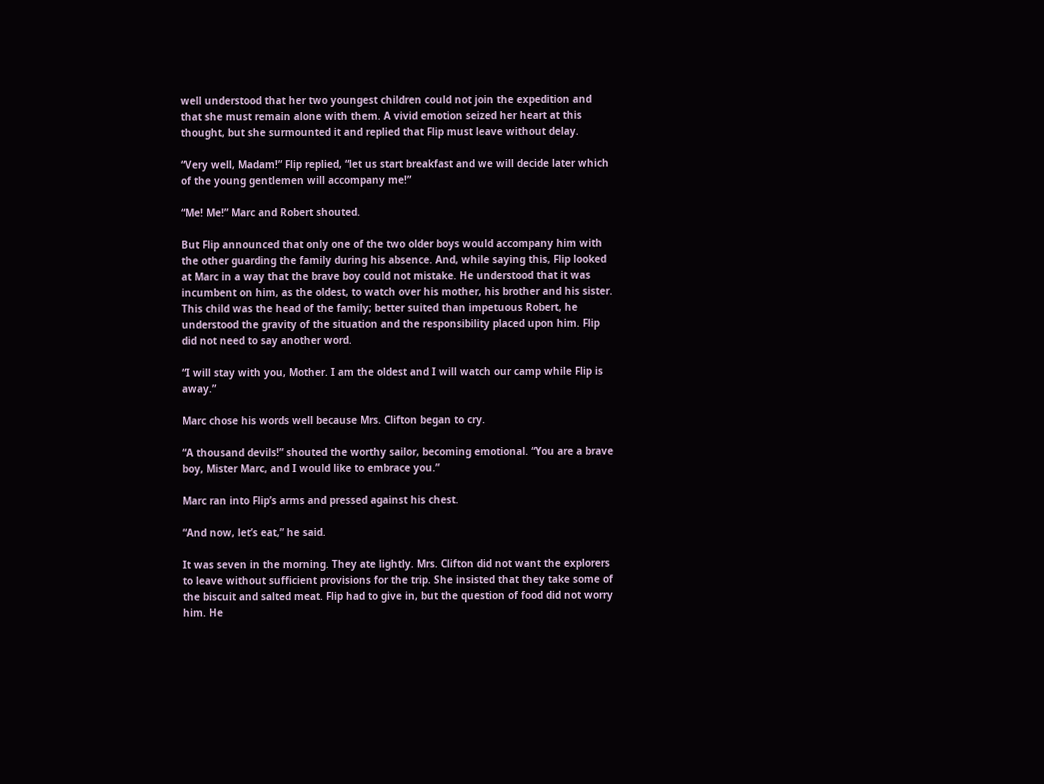well understood that her two youngest children could not join the expedition and that she must remain alone with them. A vivid emotion seized her heart at this thought, but she surmounted it and replied that Flip must leave without delay.

“Very well, Madam!” Flip replied, “let us start breakfast and we will decide later which of the young gentlemen will accompany me!”

“Me! Me!” Marc and Robert shouted.

But Flip announced that only one of the two older boys would accompany him with the other guarding the family during his absence. And, while saying this, Flip looked at Marc in a way that the brave boy could not mistake. He understood that it was incumbent on him, as the oldest, to watch over his mother, his brother and his sister. This child was the head of the family; better suited than impetuous Robert, he understood the gravity of the situation and the responsibility placed upon him. Flip did not need to say another word.

“I will stay with you, Mother. I am the oldest and I will watch our camp while Flip is away.”

Marc chose his words well because Mrs. Clifton began to cry.

“A thousand devils!” shouted the worthy sailor, becoming emotional. “You are a brave boy, Mister Marc, and I would like to embrace you.”

Marc ran into Flip’s arms and pressed against his chest.

“And now, let’s eat,” he said.

It was seven in the morning. They ate lightly. Mrs. Clifton did not want the explorers to leave without sufficient provisions for the trip. She insisted that they take some of the biscuit and salted meat. Flip had to give in, but the question of food did not worry him. He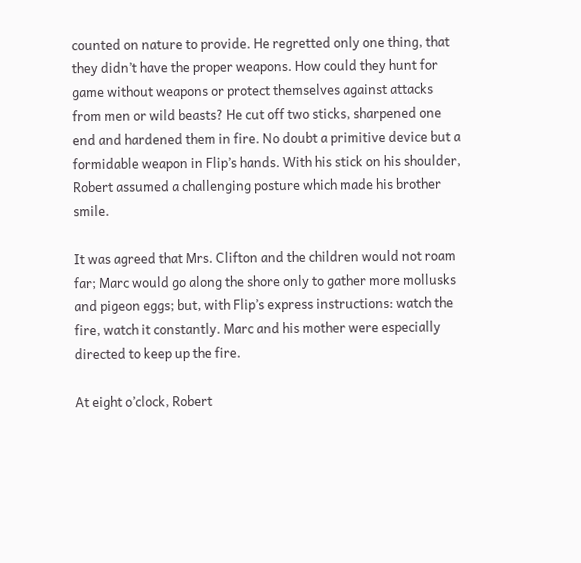counted on nature to provide. He regretted only one thing, that they didn’t have the proper weapons. How could they hunt for game without weapons or protect themselves against attacks from men or wild beasts? He cut off two sticks, sharpened one end and hardened them in fire. No doubt a primitive device but a formidable weapon in Flip’s hands. With his stick on his shoulder, Robert assumed a challenging posture which made his brother smile.

It was agreed that Mrs. Clifton and the children would not roam far; Marc would go along the shore only to gather more mollusks and pigeon eggs; but, with Flip’s express instructions: watch the fire, watch it constantly. Marc and his mother were especially directed to keep up the fire.

At eight o’clock, Robert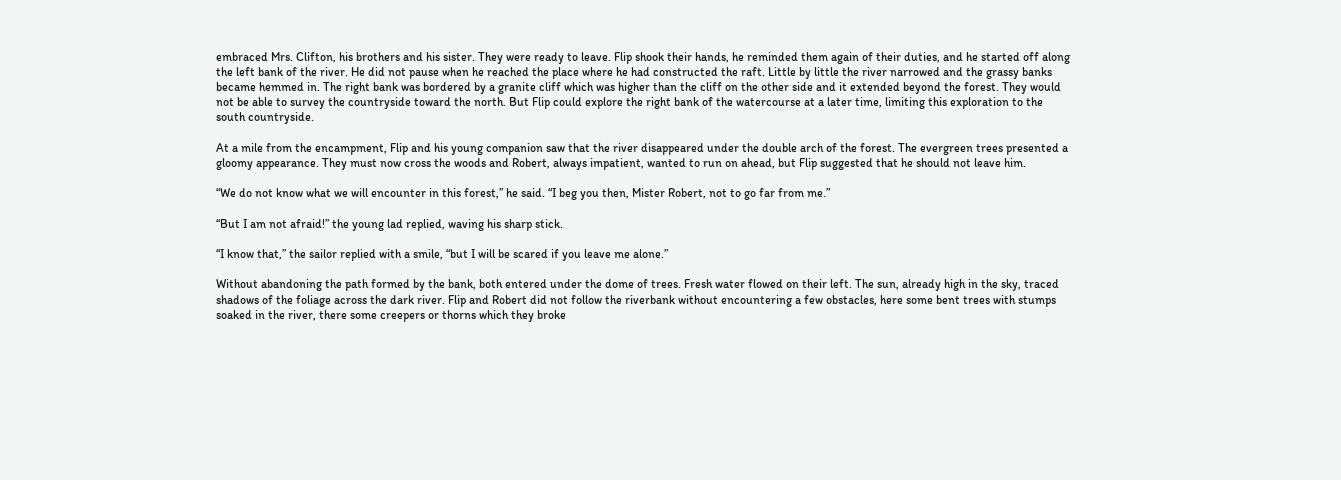embraced Mrs. Clifton, his brothers and his sister. They were ready to leave. Flip shook their hands, he reminded them again of their duties, and he started off along the left bank of the river. He did not pause when he reached the place where he had constructed the raft. Little by little the river narrowed and the grassy banks became hemmed in. The right bank was bordered by a granite cliff which was higher than the cliff on the other side and it extended beyond the forest. They would not be able to survey the countryside toward the north. But Flip could explore the right bank of the watercourse at a later time, limiting this exploration to the south countryside.

At a mile from the encampment, Flip and his young companion saw that the river disappeared under the double arch of the forest. The evergreen trees presented a gloomy appearance. They must now cross the woods and Robert, always impatient, wanted to run on ahead, but Flip suggested that he should not leave him.

“We do not know what we will encounter in this forest,” he said. “I beg you then, Mister Robert, not to go far from me.”

“But I am not afraid!” the young lad replied, waving his sharp stick.

“I know that,” the sailor replied with a smile, “but I will be scared if you leave me alone.”

Without abandoning the path formed by the bank, both entered under the dome of trees. Fresh water flowed on their left. The sun, already high in the sky, traced shadows of the foliage across the dark river. Flip and Robert did not follow the riverbank without encountering a few obstacles, here some bent trees with stumps soaked in the river, there some creepers or thorns which they broke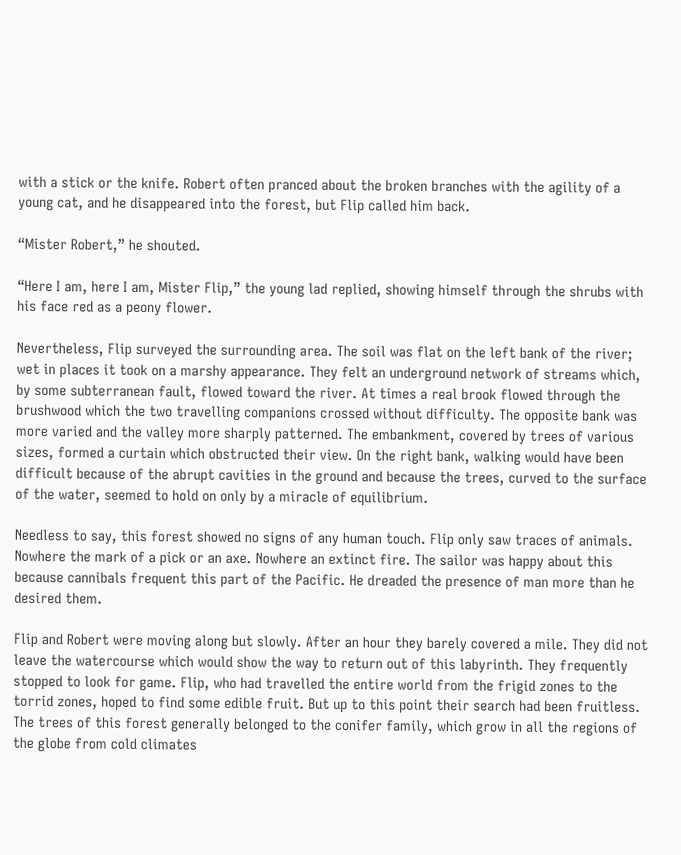with a stick or the knife. Robert often pranced about the broken branches with the agility of a young cat, and he disappeared into the forest, but Flip called him back.

“Mister Robert,” he shouted.

“Here I am, here I am, Mister Flip,” the young lad replied, showing himself through the shrubs with his face red as a peony flower.

Nevertheless, Flip surveyed the surrounding area. The soil was flat on the left bank of the river; wet in places it took on a marshy appearance. They felt an underground network of streams which, by some subterranean fault, flowed toward the river. At times a real brook flowed through the brushwood which the two travelling companions crossed without difficulty. The opposite bank was more varied and the valley more sharply patterned. The embankment, covered by trees of various sizes, formed a curtain which obstructed their view. On the right bank, walking would have been difficult because of the abrupt cavities in the ground and because the trees, curved to the surface of the water, seemed to hold on only by a miracle of equilibrium.

Needless to say, this forest showed no signs of any human touch. Flip only saw traces of animals. Nowhere the mark of a pick or an axe. Nowhere an extinct fire. The sailor was happy about this because cannibals frequent this part of the Pacific. He dreaded the presence of man more than he desired them.

Flip and Robert were moving along but slowly. After an hour they barely covered a mile. They did not leave the watercourse which would show the way to return out of this labyrinth. They frequently stopped to look for game. Flip, who had travelled the entire world from the frigid zones to the torrid zones, hoped to find some edible fruit. But up to this point their search had been fruitless. The trees of this forest generally belonged to the conifer family, which grow in all the regions of the globe from cold climates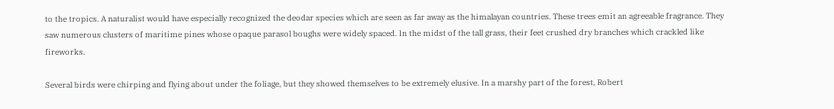to the tropics. A naturalist would have especially recognized the deodar species which are seen as far away as the himalayan countries. These trees emit an agreeable fragrance. They saw numerous clusters of maritime pines whose opaque parasol boughs were widely spaced. In the midst of the tall grass, their feet crushed dry branches which crackled like fireworks.

Several birds were chirping and flying about under the foliage, but they showed themselves to be extremely elusive. In a marshy part of the forest, Robert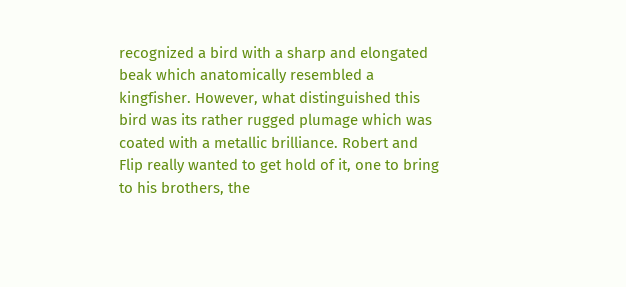recognized a bird with a sharp and elongated beak which anatomically resembled a kingfisher. However, what distinguished this bird was its rather rugged plumage which was coated with a metallic brilliance. Robert and Flip really wanted to get hold of it, one to bring to his brothers, the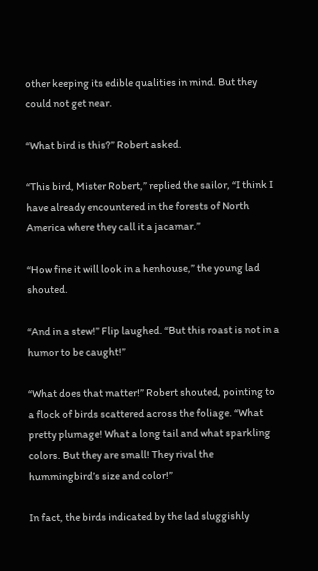other keeping its edible qualities in mind. But they could not get near.

“What bird is this?” Robert asked.

“This bird, Mister Robert,” replied the sailor, “I think I have already encountered in the forests of North America where they call it a jacamar.”

“How fine it will look in a henhouse,” the young lad shouted.

“And in a stew!” Flip laughed. “But this roast is not in a humor to be caught!”

“What does that matter!” Robert shouted, pointing to a flock of birds scattered across the foliage. “What pretty plumage! What a long tail and what sparkling colors. But they are small! They rival the hummingbird’s size and color!”

In fact, the birds indicated by the lad sluggishly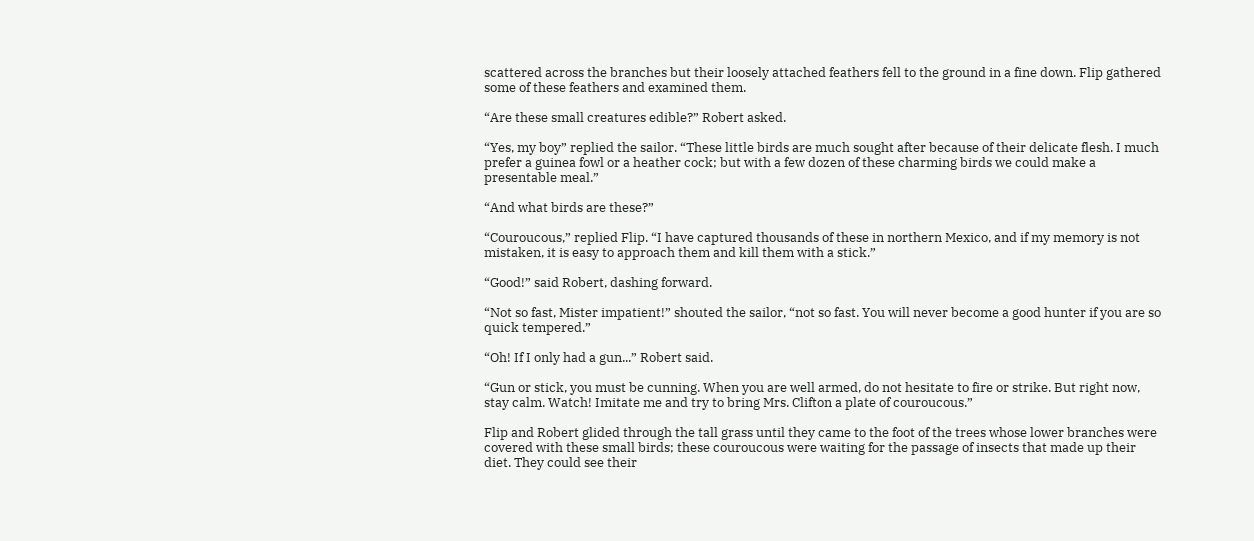scattered across the branches but their loosely attached feathers fell to the ground in a fine down. Flip gathered some of these feathers and examined them.

“Are these small creatures edible?” Robert asked.

“Yes, my boy” replied the sailor. “These little birds are much sought after because of their delicate flesh. I much prefer a guinea fowl or a heather cock; but with a few dozen of these charming birds we could make a presentable meal.”

“And what birds are these?”

“Couroucous,” replied Flip. “I have captured thousands of these in northern Mexico, and if my memory is not mistaken, it is easy to approach them and kill them with a stick.”

“Good!” said Robert, dashing forward.

“Not so fast, Mister impatient!” shouted the sailor, “not so fast. You will never become a good hunter if you are so quick tempered.”

“Oh! If I only had a gun...” Robert said.

“Gun or stick, you must be cunning. When you are well armed, do not hesitate to fire or strike. But right now, stay calm. Watch! Imitate me and try to bring Mrs. Clifton a plate of couroucous.”

Flip and Robert glided through the tall grass until they came to the foot of the trees whose lower branches were covered with these small birds; these couroucous were waiting for the passage of insects that made up their diet. They could see their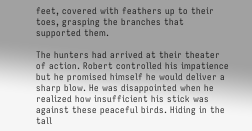feet, covered with feathers up to their toes, grasping the branches that supported them.

The hunters had arrived at their theater of action. Robert controlled his impatience but he promised himself he would deliver a sharp blow. He was disappointed when he realized how insufficient his stick was against these peaceful birds. Hiding in the tall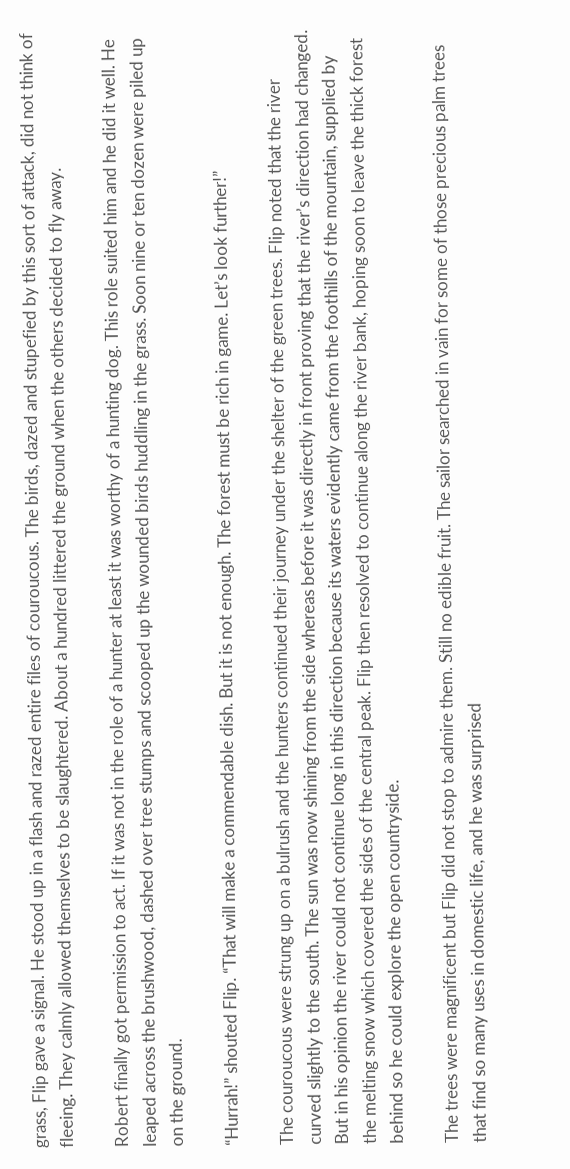grass, Flip gave a signal. He stood up in a flash and razed entire files of couroucous. The birds, dazed and stupefied by this sort of attack, did not think of fleeing. They calmly allowed themselves to be slaughtered. About a hundred littered the ground when the others decided to fly away.

Robert finally got permission to act. If it was not in the role of a hunter at least it was worthy of a hunting dog. This role suited him and he did it well. He leaped across the brushwood, dashed over tree stumps and scooped up the wounded birds huddling in the grass. Soon nine or ten dozen were piled up on the ground.

“Hurrah!” shouted Flip. “That will make a commendable dish. But it is not enough. The forest must be rich in game. Let’s look further!”

The couroucous were strung up on a bulrush and the hunters continued their journey under the shelter of the green trees. Flip noted that the river curved slightly to the south. The sun was now shining from the side whereas before it was directly in front proving that the river’s direction had changed. But in his opinion the river could not continue long in this direction because its waters evidently came from the foothills of the mountain, supplied by the melting snow which covered the sides of the central peak. Flip then resolved to continue along the river bank, hoping soon to leave the thick forest behind so he could explore the open countryside.

The trees were magnificent but Flip did not stop to admire them. Still no edible fruit. The sailor searched in vain for some of those precious palm trees that find so many uses in domestic life, and he was surprised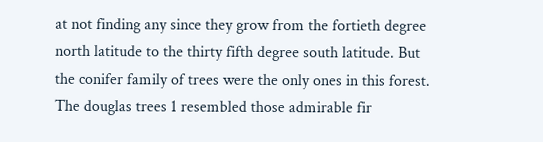at not finding any since they grow from the fortieth degree north latitude to the thirty fifth degree south latitude. But the conifer family of trees were the only ones in this forest. The douglas trees 1 resembled those admirable fir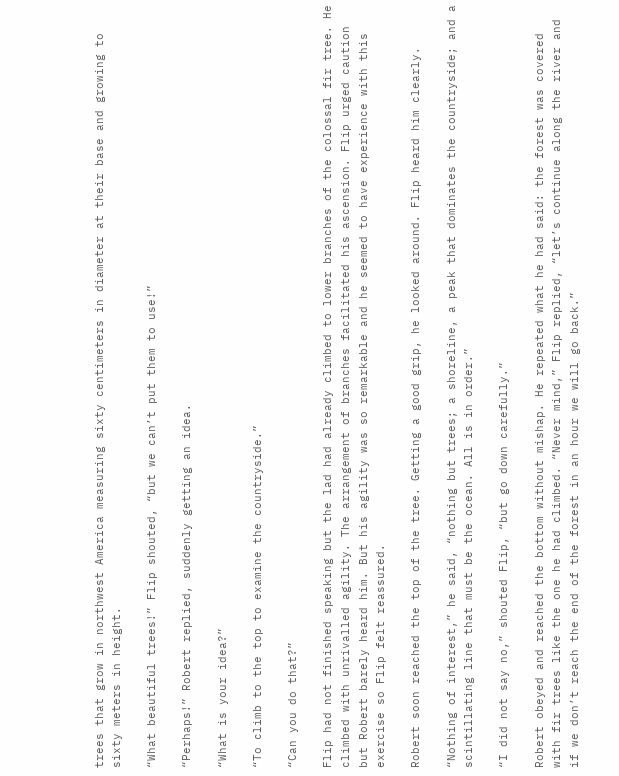trees that grow in northwest America measuring sixty centimeters in diameter at their base and growing to sixty meters in height.

“What beautiful trees!” Flip shouted, “but we can’t put them to use!”

“Perhaps!” Robert replied, suddenly getting an idea.

“What is your idea?”

“To climb to the top to examine the countryside.”

“Can you do that?”

Flip had not finished speaking but the lad had already climbed to lower branches of the colossal fir tree. He climbed with unrivalled agility. The arrangement of branches facilitated his ascension. Flip urged caution but Robert barely heard him. But his agility was so remarkable and he seemed to have experience with this exercise so Flip felt reassured.

Robert soon reached the top of the tree. Getting a good grip, he looked around. Flip heard him clearly.

“Nothing of interest,” he said, “nothing but trees; a shoreline, a peak that dominates the countryside; and a scintillating line that must be the ocean. All is in order.”

“I did not say no,” shouted Flip, “but go down carefully.”

Robert obeyed and reached the bottom without mishap. He repeated what he had said: the forest was covered with fir trees like the one he had climbed. “Never mind,” Flip replied, “let’s continue along the river and if we don’t reach the end of the forest in an hour we will go back.”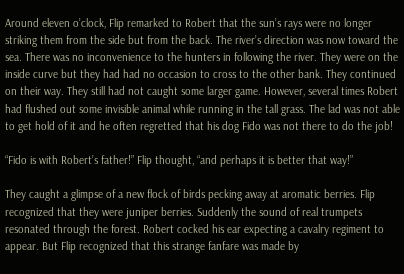Around eleven o’clock, Flip remarked to Robert that the sun’s rays were no longer striking them from the side but from the back. The river’s direction was now toward the sea. There was no inconvenience to the hunters in following the river. They were on the inside curve but they had had no occasion to cross to the other bank. They continued on their way. They still had not caught some larger game. However, several times Robert had flushed out some invisible animal while running in the tall grass. The lad was not able to get hold of it and he often regretted that his dog Fido was not there to do the job!

“Fido is with Robert’s father!” Flip thought, “and perhaps it is better that way!”

They caught a glimpse of a new flock of birds pecking away at aromatic berries. Flip recognized that they were juniper berries. Suddenly the sound of real trumpets resonated through the forest. Robert cocked his ear expecting a cavalry regiment to appear. But Flip recognized that this strange fanfare was made by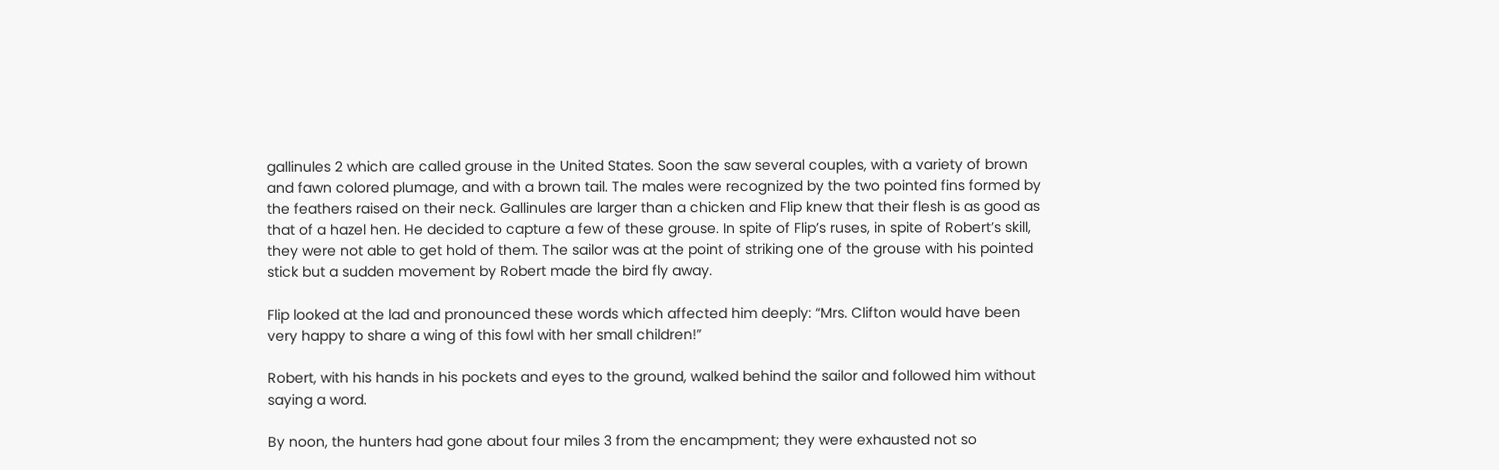gallinules 2 which are called grouse in the United States. Soon the saw several couples, with a variety of brown and fawn colored plumage, and with a brown tail. The males were recognized by the two pointed fins formed by the feathers raised on their neck. Gallinules are larger than a chicken and Flip knew that their flesh is as good as that of a hazel hen. He decided to capture a few of these grouse. In spite of Flip’s ruses, in spite of Robert’s skill, they were not able to get hold of them. The sailor was at the point of striking one of the grouse with his pointed stick but a sudden movement by Robert made the bird fly away.

Flip looked at the lad and pronounced these words which affected him deeply: “Mrs. Clifton would have been very happy to share a wing of this fowl with her small children!”

Robert, with his hands in his pockets and eyes to the ground, walked behind the sailor and followed him without saying a word.

By noon, the hunters had gone about four miles 3 from the encampment; they were exhausted not so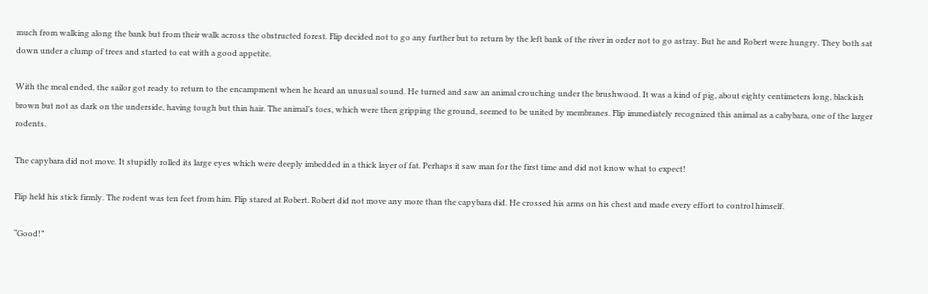much from walking along the bank but from their walk across the obstructed forest. Flip decided not to go any further but to return by the left bank of the river in order not to go astray. But he and Robert were hungry. They both sat down under a clump of trees and started to eat with a good appetite.

With the meal ended, the sailor got ready to return to the encampment when he heard an unusual sound. He turned and saw an animal crouching under the brushwood. It was a kind of pig, about eighty centimeters long, blackish brown but not as dark on the underside, having tough but thin hair. The animal’s toes, which were then gripping the ground, seemed to be united by membranes. Flip immediately recognized this animal as a cabybara, one of the larger rodents.

The capybara did not move. It stupidly rolled its large eyes which were deeply imbedded in a thick layer of fat. Perhaps it saw man for the first time and did not know what to expect!

Flip held his stick firmly. The rodent was ten feet from him. Flip stared at Robert. Robert did not move any more than the capybara did. He crossed his arms on his chest and made every effort to control himself.

“Good!”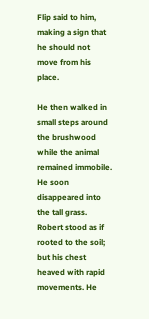Flip said to him, making a sign that he should not move from his place.

He then walked in small steps around the brushwood while the animal remained immobile. He soon disappeared into the tall grass. Robert stood as if rooted to the soil; but his chest heaved with rapid movements. He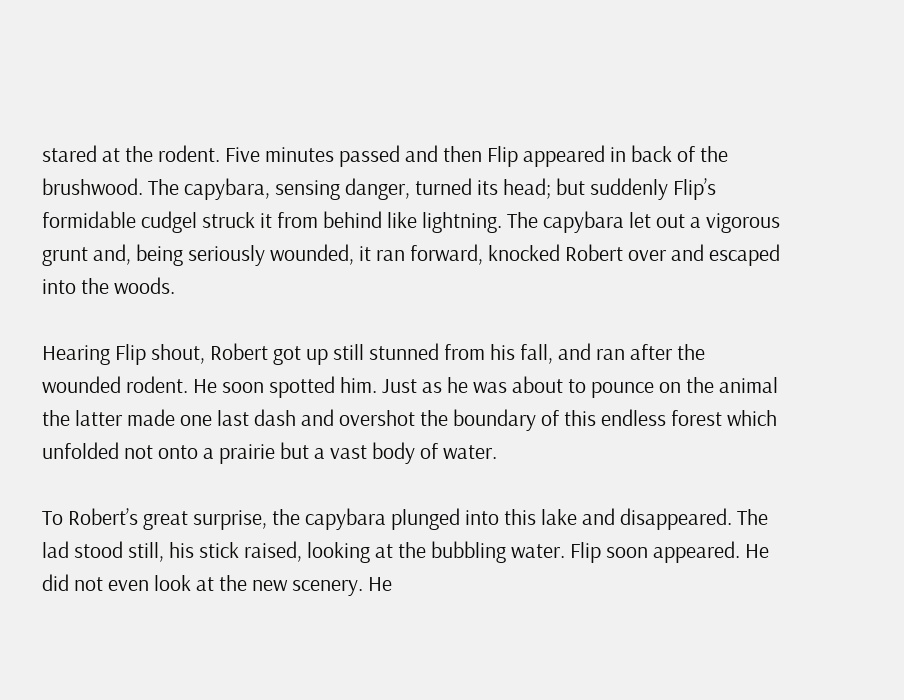stared at the rodent. Five minutes passed and then Flip appeared in back of the brushwood. The capybara, sensing danger, turned its head; but suddenly Flip’s formidable cudgel struck it from behind like lightning. The capybara let out a vigorous grunt and, being seriously wounded, it ran forward, knocked Robert over and escaped into the woods.

Hearing Flip shout, Robert got up still stunned from his fall, and ran after the wounded rodent. He soon spotted him. Just as he was about to pounce on the animal the latter made one last dash and overshot the boundary of this endless forest which unfolded not onto a prairie but a vast body of water.

To Robert’s great surprise, the capybara plunged into this lake and disappeared. The lad stood still, his stick raised, looking at the bubbling water. Flip soon appeared. He did not even look at the new scenery. He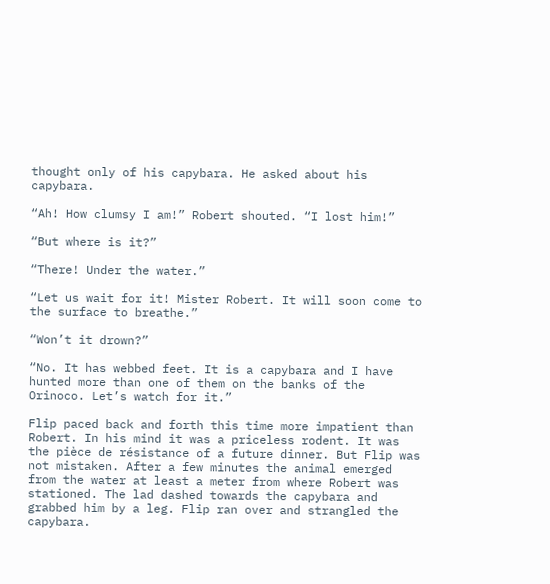thought only of his capybara. He asked about his capybara.

“Ah! How clumsy I am!” Robert shouted. “I lost him!”

“But where is it?”

“There! Under the water.”

“Let us wait for it! Mister Robert. It will soon come to the surface to breathe.”

“Won’t it drown?”

“No. It has webbed feet. It is a capybara and I have hunted more than one of them on the banks of the Orinoco. Let’s watch for it.”

Flip paced back and forth this time more impatient than Robert. In his mind it was a priceless rodent. It was the pièce de résistance of a future dinner. But Flip was not mistaken. After a few minutes the animal emerged from the water at least a meter from where Robert was stationed. The lad dashed towards the capybara and grabbed him by a leg. Flip ran over and strangled the capybara.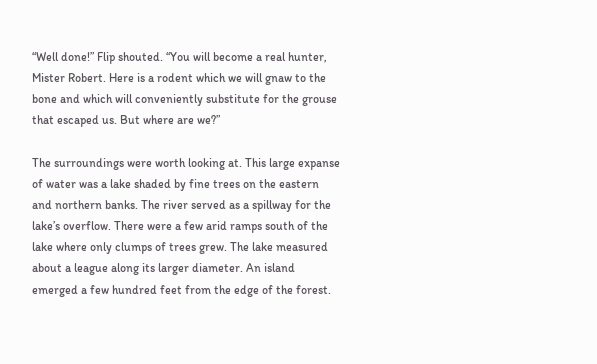“Well done!” Flip shouted. “You will become a real hunter, Mister Robert. Here is a rodent which we will gnaw to the bone and which will conveniently substitute for the grouse that escaped us. But where are we?”

The surroundings were worth looking at. This large expanse of water was a lake shaded by fine trees on the eastern and northern banks. The river served as a spillway for the lake’s overflow. There were a few arid ramps south of the lake where only clumps of trees grew. The lake measured about a league along its larger diameter. An island emerged a few hundred feet from the edge of the forest.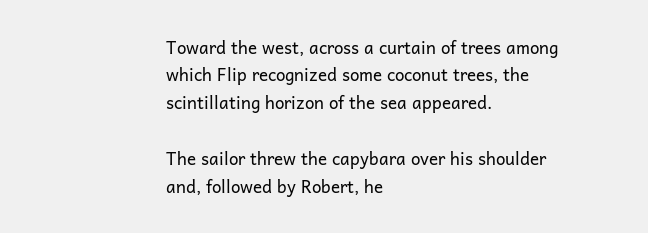Toward the west, across a curtain of trees among which Flip recognized some coconut trees, the scintillating horizon of the sea appeared.

The sailor threw the capybara over his shoulder and, followed by Robert, he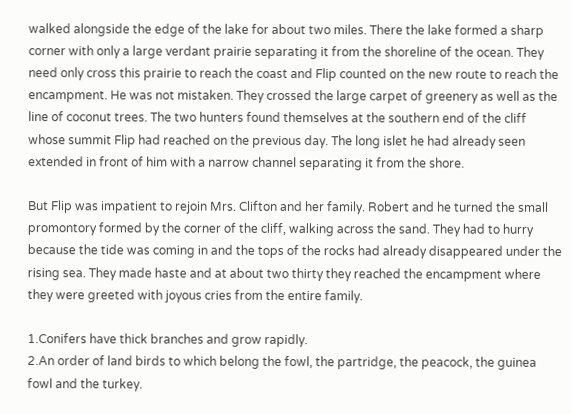walked alongside the edge of the lake for about two miles. There the lake formed a sharp corner with only a large verdant prairie separating it from the shoreline of the ocean. They need only cross this prairie to reach the coast and Flip counted on the new route to reach the encampment. He was not mistaken. They crossed the large carpet of greenery as well as the line of coconut trees. The two hunters found themselves at the southern end of the cliff whose summit Flip had reached on the previous day. The long islet he had already seen extended in front of him with a narrow channel separating it from the shore.

But Flip was impatient to rejoin Mrs. Clifton and her family. Robert and he turned the small promontory formed by the corner of the cliff, walking across the sand. They had to hurry because the tide was coming in and the tops of the rocks had already disappeared under the rising sea. They made haste and at about two thirty they reached the encampment where they were greeted with joyous cries from the entire family.

1.Conifers have thick branches and grow rapidly.
2.An order of land birds to which belong the fowl, the partridge, the peacock, the guinea fowl and the turkey.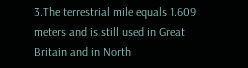3.The terrestrial mile equals 1.609 meters and is still used in Great Britain and in North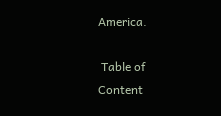America.

 Table of Content